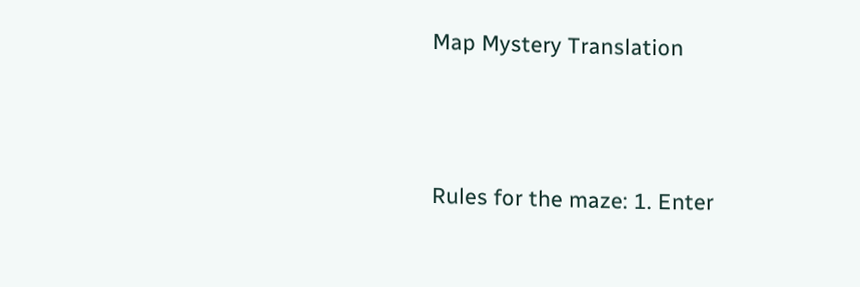Map Mystery Translation




Rules for the maze: 1. Enter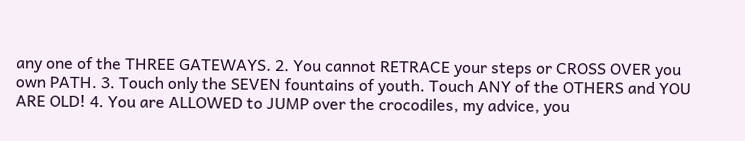any one of the THREE GATEWAYS. 2. You cannot RETRACE your steps or CROSS OVER you own PATH. 3. Touch only the SEVEN fountains of youth. Touch ANY of the OTHERS and YOU ARE OLD! 4. You are ALLOWED to JUMP over the crocodiles, my advice, you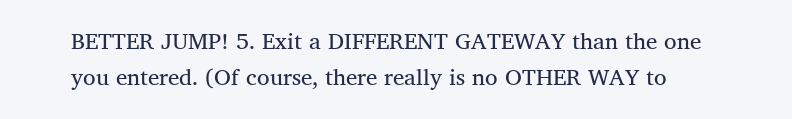BETTER JUMP! 5. Exit a DIFFERENT GATEWAY than the one you entered. (Of course, there really is no OTHER WAY to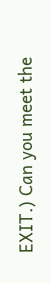EXIT.) Can you meet the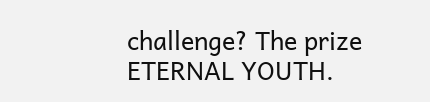challenge? The prize ETERNAL YOUTH.